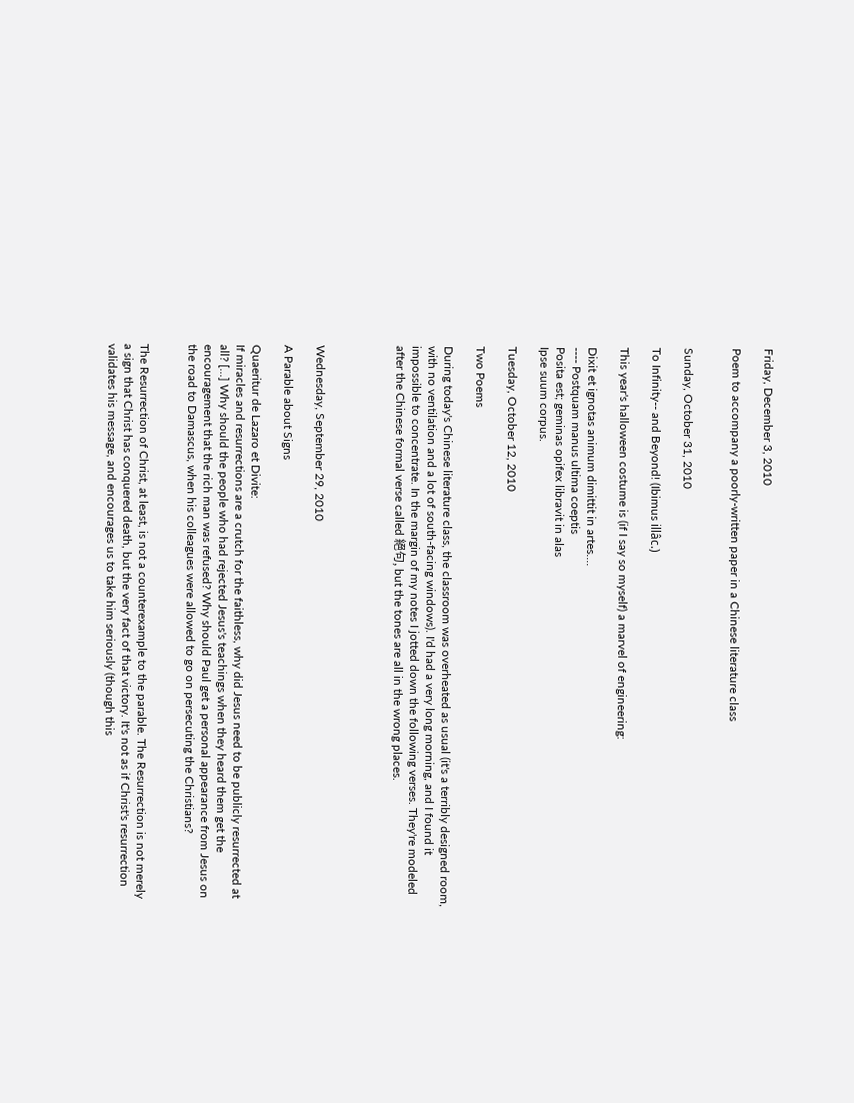Friday, December 3, 2010

Poem to accompany a poorly-written paper in a Chinese literature class


Sunday, October 31, 2010

To Infinity-- and Beyond! (Ibimus illâc.)

This year's halloween costume is (if I say so myself) a marvel of engineering:

Dixit et ignotas animum dimittit in artes....
---- Postquam manus ultima coeptis
Posita est; geminas opifex libravit in alas
Ipse suum corpus.

Tuesday, October 12, 2010

Two Poems

During today's Chinese literature class, the classroom was overheated as usual (it's a terribly designed room, with no ventilation and a lot of south-facing windows). I'd had a very long morning, and I found it impossible to concentrate. In the margin of my notes I jotted down the following verses. They're modeled after the Chinese formal verse called 絕句, but the tones are all in the wrong places.




Wednesday, September 29, 2010

A Parable about Signs

Quaeritur de Lazaro et Divite:
If miracles and resurrections are a crutch for the faithless, why did Jesus need to be publicly resurrected at all? [...] Why should the people who had rejected Jesus's teachings when they heard them get the encouragement that the rich man was refused? Why should Paul get a personal appearance from Jesus on the road to Damascus, when his colleagues were allowed to go on persecuting the Christians?


The Resurrection of Christ, at least, is not a counterexample to the parable. The Resurrection is not merely a sign that Christ has conquered death, but the very fact of that victory. It's not as if Christ's resurrection validates his message, and encourages us to take him seriously (though this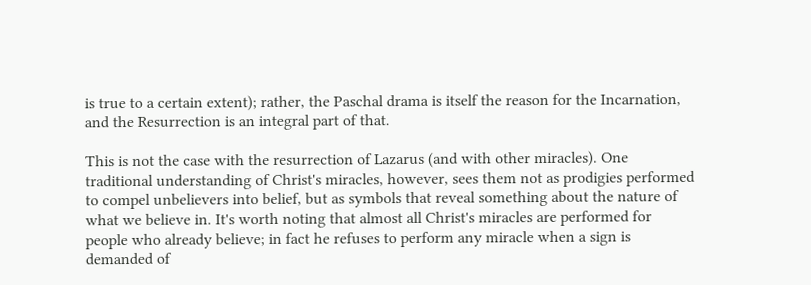is true to a certain extent); rather, the Paschal drama is itself the reason for the Incarnation, and the Resurrection is an integral part of that.

This is not the case with the resurrection of Lazarus (and with other miracles). One traditional understanding of Christ's miracles, however, sees them not as prodigies performed to compel unbelievers into belief, but as symbols that reveal something about the nature of what we believe in. It's worth noting that almost all Christ's miracles are performed for people who already believe; in fact he refuses to perform any miracle when a sign is demanded of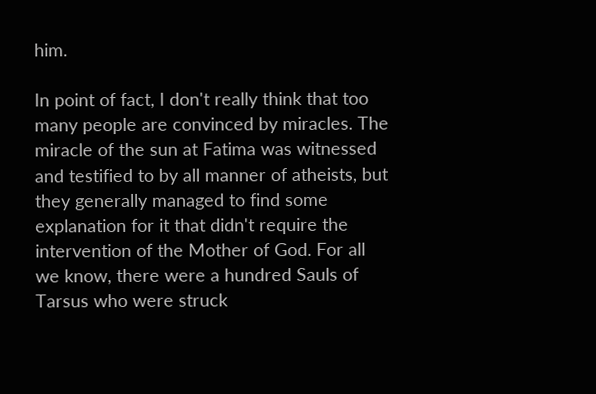him.

In point of fact, I don't really think that too many people are convinced by miracles. The miracle of the sun at Fatima was witnessed and testified to by all manner of atheists, but they generally managed to find some explanation for it that didn't require the intervention of the Mother of God. For all we know, there were a hundred Sauls of Tarsus who were struck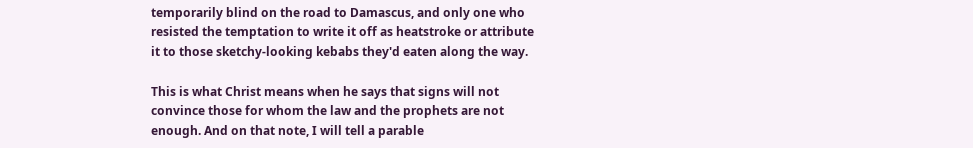temporarily blind on the road to Damascus, and only one who resisted the temptation to write it off as heatstroke or attribute it to those sketchy-looking kebabs they'd eaten along the way.

This is what Christ means when he says that signs will not convince those for whom the law and the prophets are not enough. And on that note, I will tell a parable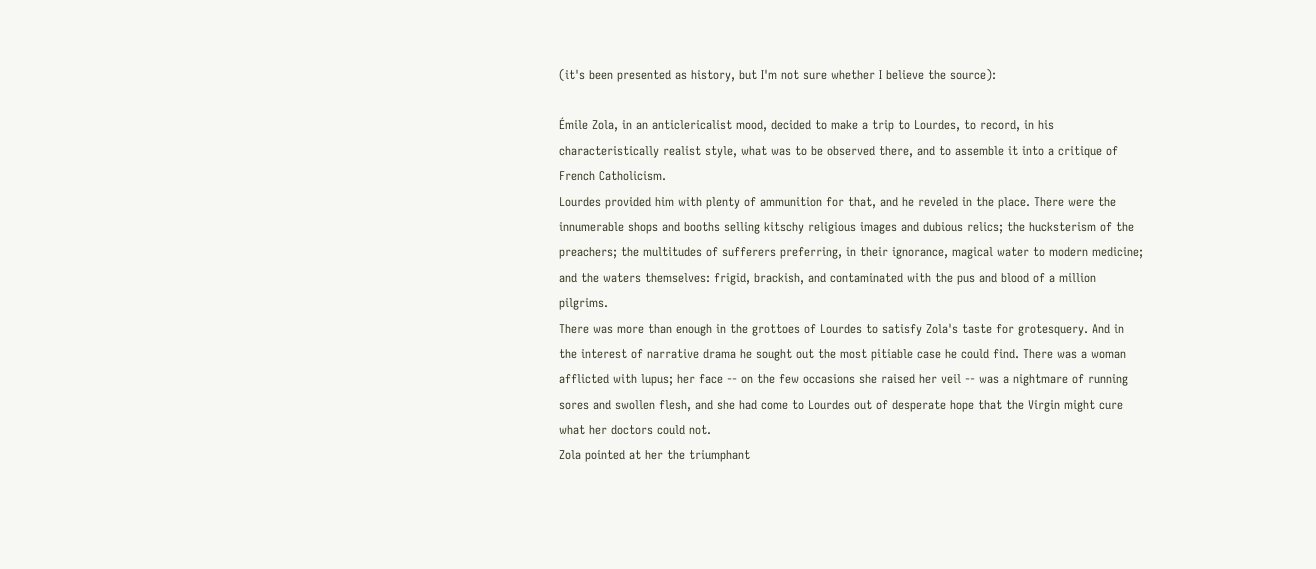(it's been presented as history, but I'm not sure whether I believe the source):

Émile Zola, in an anticlericalist mood, decided to make a trip to Lourdes, to record, in his characteristically realist style, what was to be observed there, and to assemble it into a critique of French Catholicism.
Lourdes provided him with plenty of ammunition for that, and he reveled in the place. There were the innumerable shops and booths selling kitschy religious images and dubious relics; the hucksterism of the preachers; the multitudes of sufferers preferring, in their ignorance, magical water to modern medicine; and the waters themselves: frigid, brackish, and contaminated with the pus and blood of a million pilgrims.
There was more than enough in the grottoes of Lourdes to satisfy Zola's taste for grotesquery. And in the interest of narrative drama he sought out the most pitiable case he could find. There was a woman afflicted with lupus; her face -- on the few occasions she raised her veil -- was a nightmare of running sores and swollen flesh, and she had come to Lourdes out of desperate hope that the Virgin might cure what her doctors could not.
Zola pointed at her the triumphant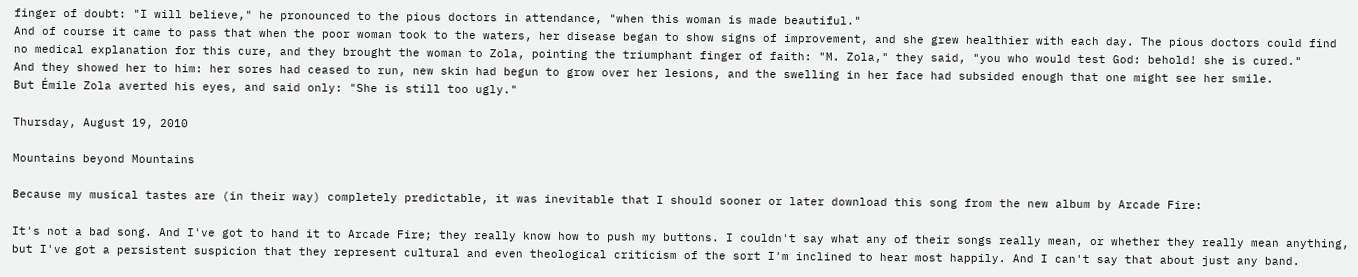finger of doubt: "I will believe," he pronounced to the pious doctors in attendance, "when this woman is made beautiful."
And of course it came to pass that when the poor woman took to the waters, her disease began to show signs of improvement, and she grew healthier with each day. The pious doctors could find no medical explanation for this cure, and they brought the woman to Zola, pointing the triumphant finger of faith: "M. Zola," they said, "you who would test God: behold! she is cured."
And they showed her to him: her sores had ceased to run, new skin had begun to grow over her lesions, and the swelling in her face had subsided enough that one might see her smile.
But Émile Zola averted his eyes, and said only: "She is still too ugly."

Thursday, August 19, 2010

Mountains beyond Mountains

Because my musical tastes are (in their way) completely predictable, it was inevitable that I should sooner or later download this song from the new album by Arcade Fire:

It's not a bad song. And I've got to hand it to Arcade Fire; they really know how to push my buttons. I couldn't say what any of their songs really mean, or whether they really mean anything, but I've got a persistent suspicion that they represent cultural and even theological criticism of the sort I'm inclined to hear most happily. And I can't say that about just any band.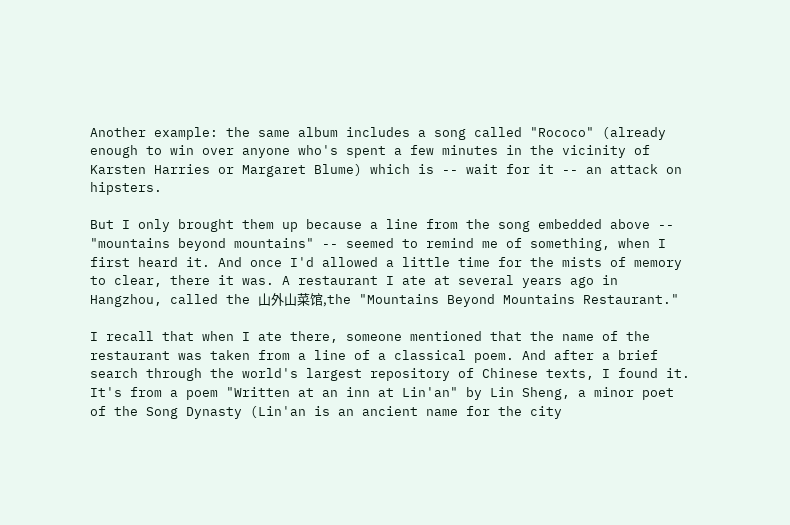Another example: the same album includes a song called "Rococo" (already enough to win over anyone who's spent a few minutes in the vicinity of Karsten Harries or Margaret Blume) which is -- wait for it -- an attack on hipsters.

But I only brought them up because a line from the song embedded above -- "mountains beyond mountains" -- seemed to remind me of something, when I first heard it. And once I'd allowed a little time for the mists of memory to clear, there it was. A restaurant I ate at several years ago in Hangzhou, called the 山外山菜馆,the "Mountains Beyond Mountains Restaurant."

I recall that when I ate there, someone mentioned that the name of the restaurant was taken from a line of a classical poem. And after a brief search through the world's largest repository of Chinese texts, I found it. It's from a poem "Written at an inn at Lin'an" by Lin Sheng, a minor poet of the Song Dynasty (Lin'an is an ancient name for the city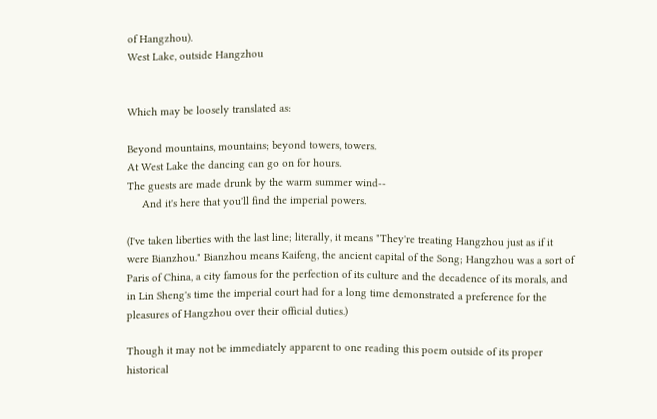of Hangzhou).
West Lake, outside Hangzhou


Which may be loosely translated as:

Beyond mountains, mountains; beyond towers, towers.
At West Lake the dancing can go on for hours.
The guests are made drunk by the warm summer wind--
     And it's here that you'll find the imperial powers.

(I've taken liberties with the last line; literally, it means "They're treating Hangzhou just as if it were Bianzhou." Bianzhou means Kaifeng, the ancient capital of the Song; Hangzhou was a sort of Paris of China, a city famous for the perfection of its culture and the decadence of its morals, and in Lin Sheng's time the imperial court had for a long time demonstrated a preference for the pleasures of Hangzhou over their official duties.)

Though it may not be immediately apparent to one reading this poem outside of its proper historical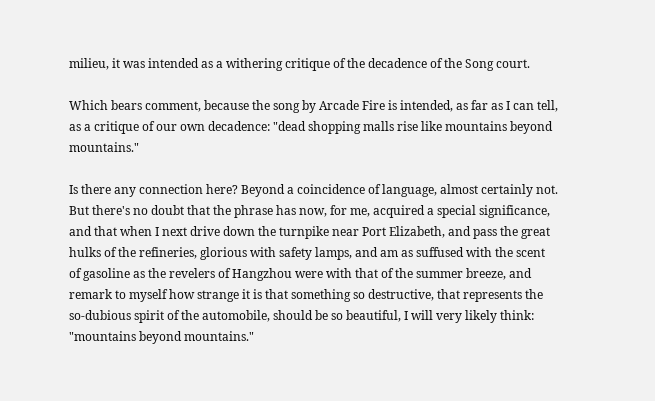milieu, it was intended as a withering critique of the decadence of the Song court.

Which bears comment, because the song by Arcade Fire is intended, as far as I can tell, as a critique of our own decadence: "dead shopping malls rise like mountains beyond mountains."

Is there any connection here? Beyond a coincidence of language, almost certainly not. But there's no doubt that the phrase has now, for me, acquired a special significance, and that when I next drive down the turnpike near Port Elizabeth, and pass the great hulks of the refineries, glorious with safety lamps, and am as suffused with the scent of gasoline as the revelers of Hangzhou were with that of the summer breeze, and remark to myself how strange it is that something so destructive, that represents the so-dubious spirit of the automobile, should be so beautiful, I will very likely think: "mountains beyond mountains."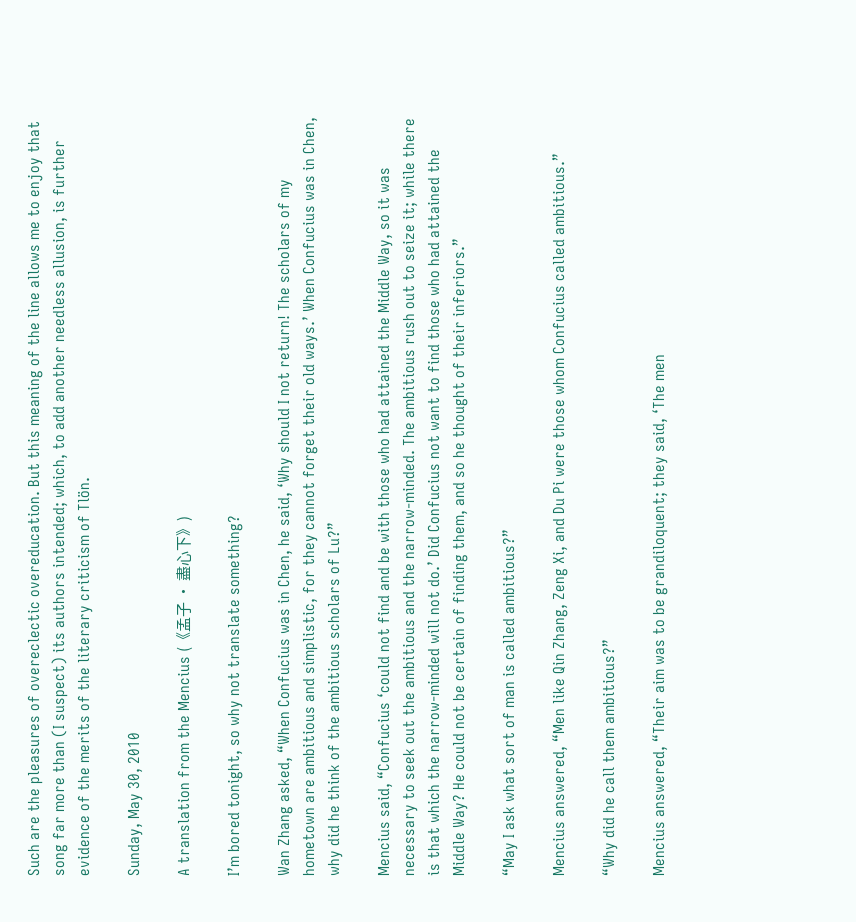Such are the pleasures of overeclectic overeducation. But this meaning of the line allows me to enjoy that song far more than (I suspect) its authors intended; which, to add another needless allusion, is further evidence of the merits of the literary criticism of Tlön.

Sunday, May 30, 2010

A translation from the Mencius (《孟子 · 盡心下》)

I’m bored tonight, so why not translate something?

Wan Zhang asked, “When Confucius was in Chen, he said, ‘Why should I not return! The scholars of my hometown are ambitious and simplistic, for they cannot forget their old ways.’ When Confucius was in Chen, why did he think of the ambitious scholars of Lu?”

Mencius said, “Confucius ‘could not find and be with those who had attained the Middle Way, so it was necessary to seek out the ambitious and the narrow-minded. The ambitious rush out to seize it; while there is that which the narrow-minded will not do.’ Did Confucius not want to find those who had attained the Middle Way? He could not be certain of finding them, and so he thought of their inferiors.”

“May I ask what sort of man is called ambitious?”

Mencius answered, “Men like Qin Zhang, Zeng Xi, and Du Pi were those whom Confucius called ambitious.”

“Why did he call them ambitious?”

Mencius answered, “Their aim was to be grandiloquent; they said, ‘The men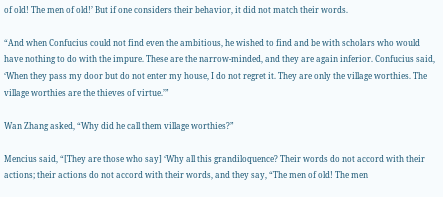of old! The men of old!’ But if one considers their behavior, it did not match their words.

“And when Confucius could not find even the ambitious, he wished to find and be with scholars who would have nothing to do with the impure. These are the narrow-minded, and they are again inferior. Confucius said, ‘When they pass my door but do not enter my house, I do not regret it. They are only the village worthies. The village worthies are the thieves of virtue.’”

Wan Zhang asked, “Why did he call them village worthies?”

Mencius said, “[They are those who say] ‘Why all this grandiloquence? Their words do not accord with their actions; their actions do not accord with their words, and they say, “The men of old! The men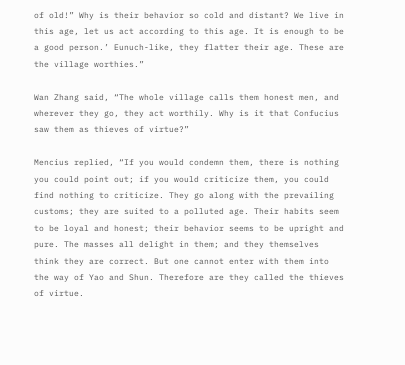of old!” Why is their behavior so cold and distant? We live in this age, let us act according to this age. It is enough to be a good person.’ Eunuch-like, they flatter their age. These are the village worthies.”

Wan Zhang said, “The whole village calls them honest men, and wherever they go, they act worthily. Why is it that Confucius saw them as thieves of virtue?”

Mencius replied, “If you would condemn them, there is nothing you could point out; if you would criticize them, you could find nothing to criticize. They go along with the prevailing customs; they are suited to a polluted age. Their habits seem to be loyal and honest; their behavior seems to be upright and pure. The masses all delight in them; and they themselves think they are correct. But one cannot enter with them into the way of Yao and Shun. Therefore are they called the thieves of virtue.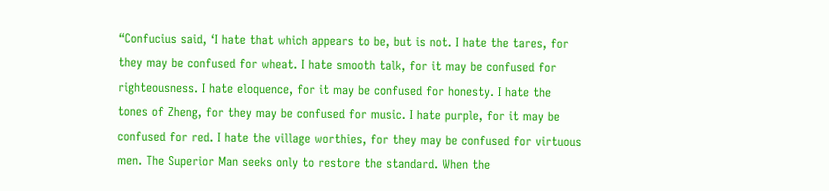“Confucius said, ‘I hate that which appears to be, but is not. I hate the tares, for they may be confused for wheat. I hate smooth talk, for it may be confused for righteousness. I hate eloquence, for it may be confused for honesty. I hate the tones of Zheng, for they may be confused for music. I hate purple, for it may be confused for red. I hate the village worthies, for they may be confused for virtuous men. The Superior Man seeks only to restore the standard. When the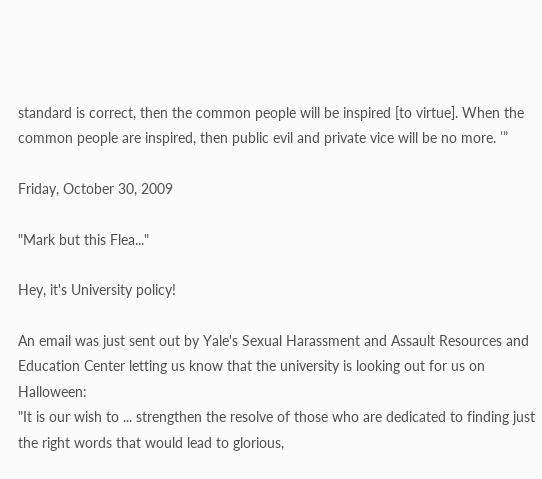standard is correct, then the common people will be inspired [to virtue]. When the common people are inspired, then public evil and private vice will be no more. ’”

Friday, October 30, 2009

"Mark but this Flea..."

Hey, it's University policy!

An email was just sent out by Yale's Sexual Harassment and Assault Resources and Education Center letting us know that the university is looking out for us on Halloween:
"It is our wish to ... strengthen the resolve of those who are dedicated to finding just the right words that would lead to glorious,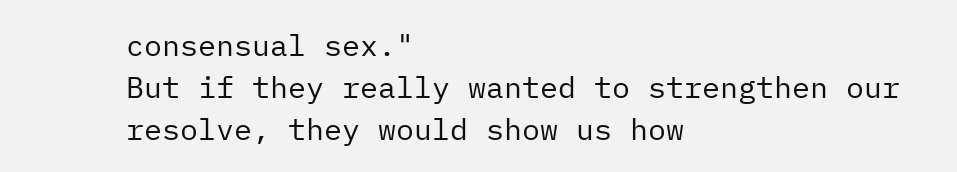consensual sex."
But if they really wanted to strengthen our resolve, they would show us how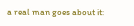a real man goes about it: